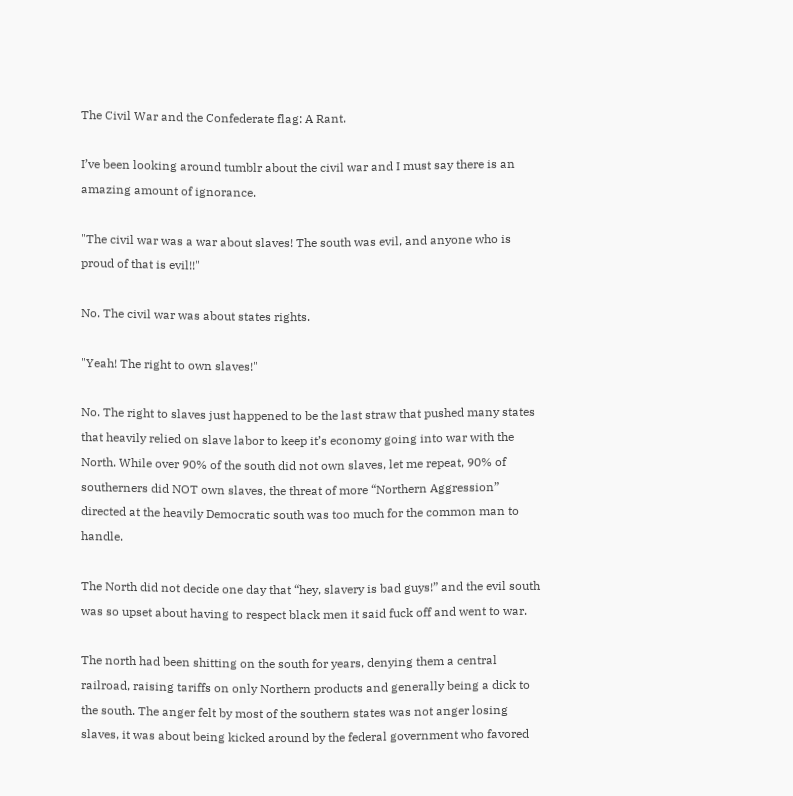The Civil War and the Confederate flag: A Rant.

I’ve been looking around tumblr about the civil war and I must say there is an amazing amount of ignorance.

"The civil war was a war about slaves! The south was evil, and anyone who is proud of that is evil!!"

No. The civil war was about states rights.

"Yeah! The right to own slaves!"

No. The right to slaves just happened to be the last straw that pushed many states that heavily relied on slave labor to keep it’s economy going into war with the North. While over 90% of the south did not own slaves, let me repeat, 90% of southerners did NOT own slaves, the threat of more “Northern Aggression” directed at the heavily Democratic south was too much for the common man to handle.

The North did not decide one day that “hey, slavery is bad guys!” and the evil south was so upset about having to respect black men it said fuck off and went to war.

The north had been shitting on the south for years, denying them a central railroad, raising tariffs on only Northern products and generally being a dick to the south. The anger felt by most of the southern states was not anger losing slaves, it was about being kicked around by the federal government who favored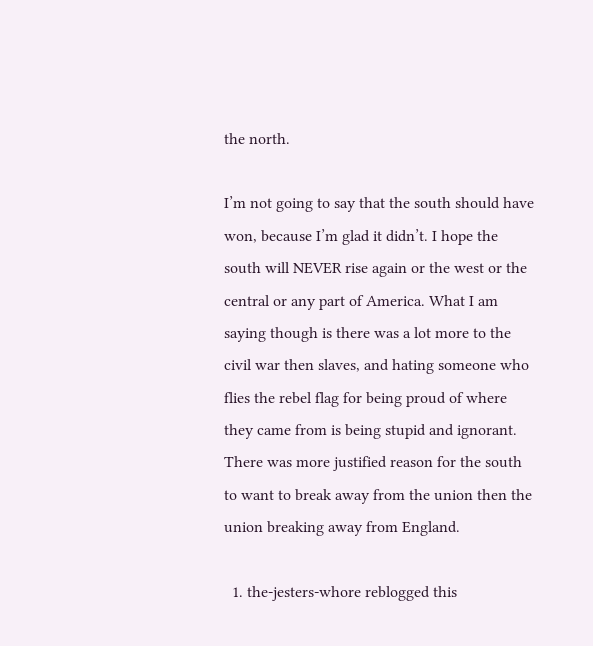the north.

I’m not going to say that the south should have won, because I’m glad it didn’t. I hope the south will NEVER rise again or the west or the central or any part of America. What I am saying though is there was a lot more to the civil war then slaves, and hating someone who flies the rebel flag for being proud of where they came from is being stupid and ignorant. There was more justified reason for the south to want to break away from the union then the union breaking away from England.

  1. the-jesters-whore reblogged this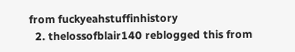from fuckyeahstuffinhistory
  2. thelossofblair140 reblogged this from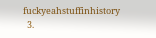fuckyeahstuffinhistory
  3.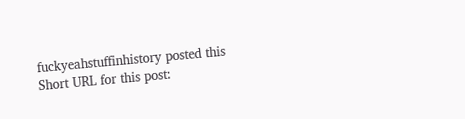fuckyeahstuffinhistory posted this
Short URL for this post: